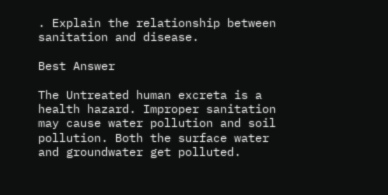. Explain the relationship between sanitation and disease.

Best Answer

The Untreated human excreta is a health hazard. Improper sanitation may cause water pollution and soil pollution. Both the surface water and groundwater get polluted.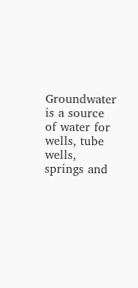Groundwater is a source of water for wells, tube wells, springs and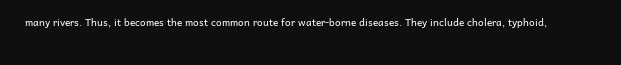many rivers. Thus, it becomes the most common route for water-borne diseases. They include cholera, typhoid,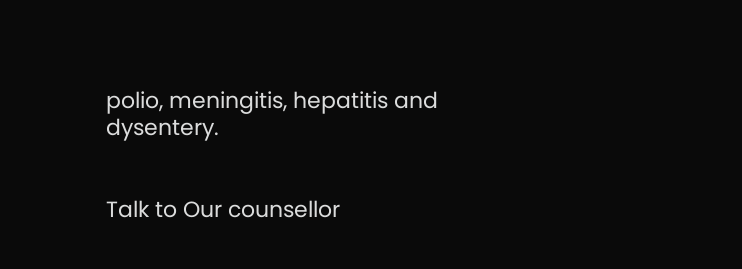polio, meningitis, hepatitis and dysentery.


Talk to Our counsellor